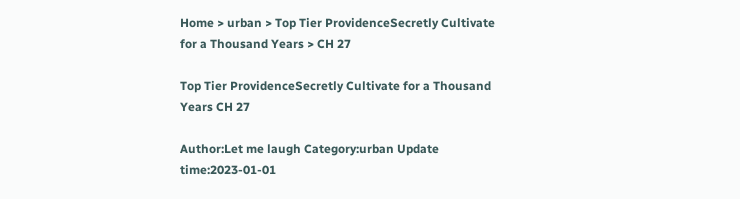Home > urban > Top Tier ProvidenceSecretly Cultivate for a Thousand Years > CH 27

Top Tier ProvidenceSecretly Cultivate for a Thousand Years CH 27

Author:Let me laugh Category:urban Update time:2023-01-01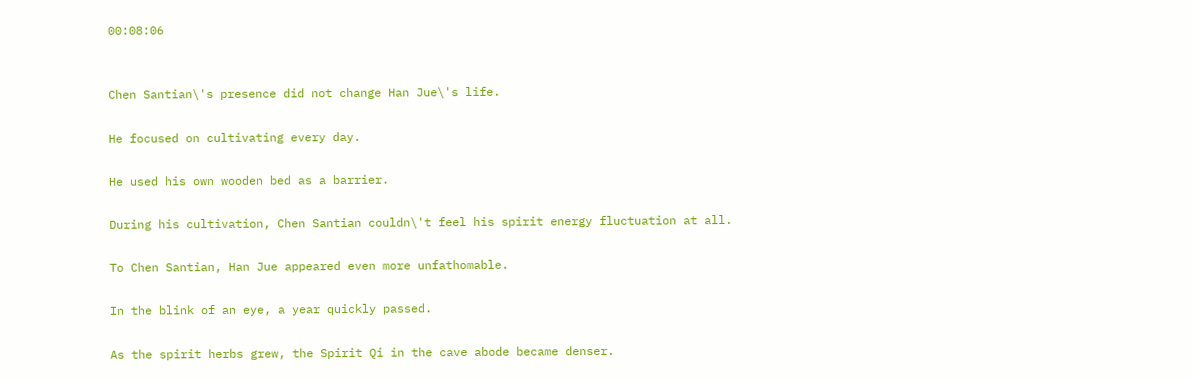00:08:06


Chen Santian\'s presence did not change Han Jue\'s life.

He focused on cultivating every day.

He used his own wooden bed as a barrier.

During his cultivation, Chen Santian couldn\'t feel his spirit energy fluctuation at all.

To Chen Santian, Han Jue appeared even more unfathomable.

In the blink of an eye, a year quickly passed.

As the spirit herbs grew, the Spirit Qi in the cave abode became denser.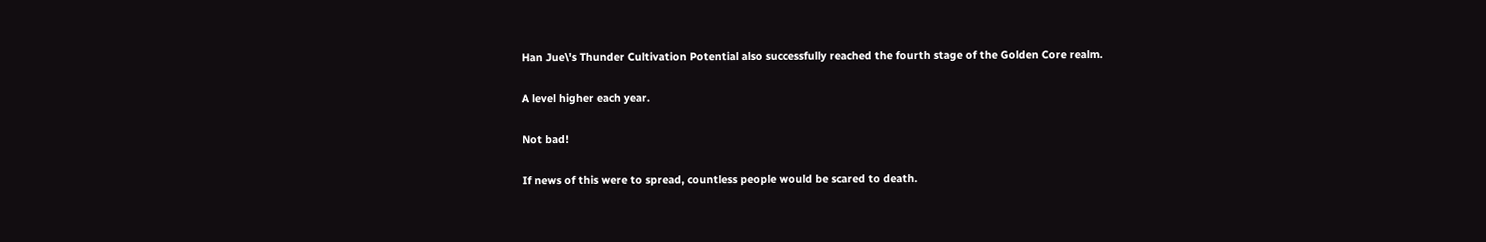Han Jue\'s Thunder Cultivation Potential also successfully reached the fourth stage of the Golden Core realm.

A level higher each year.

Not bad!

If news of this were to spread, countless people would be scared to death.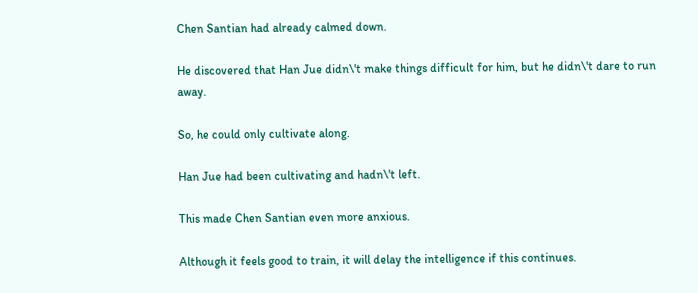Chen Santian had already calmed down.

He discovered that Han Jue didn\'t make things difficult for him, but he didn\'t dare to run away.

So, he could only cultivate along.

Han Jue had been cultivating and hadn\'t left.

This made Chen Santian even more anxious.

Although it feels good to train, it will delay the intelligence if this continues.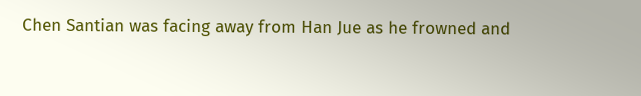Chen Santian was facing away from Han Jue as he frowned and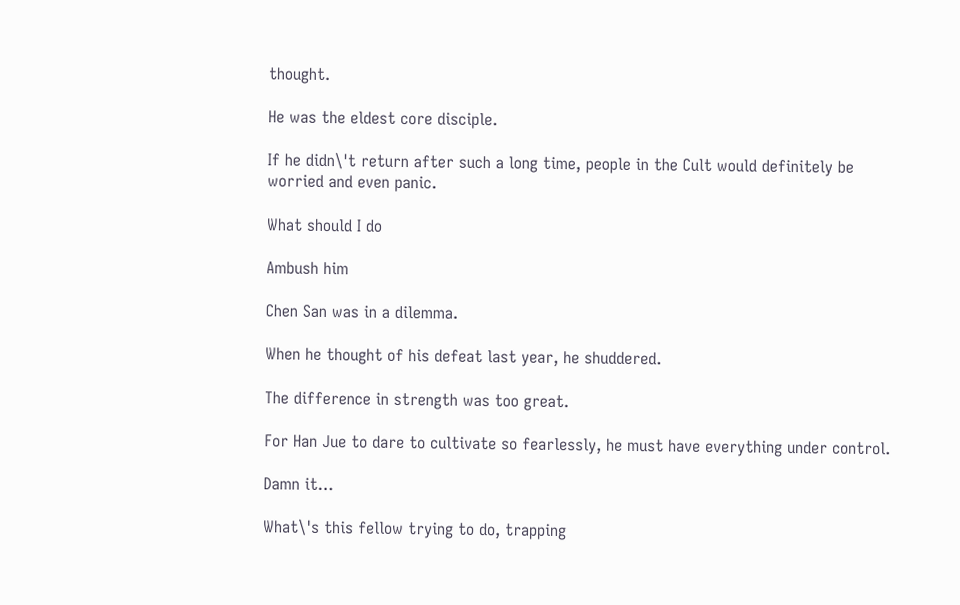thought.

He was the eldest core disciple.

If he didn\'t return after such a long time, people in the Cult would definitely be worried and even panic.

What should I do

Ambush him

Chen San was in a dilemma.

When he thought of his defeat last year, he shuddered.

The difference in strength was too great.

For Han Jue to dare to cultivate so fearlessly, he must have everything under control.

Damn it…

What\'s this fellow trying to do, trapping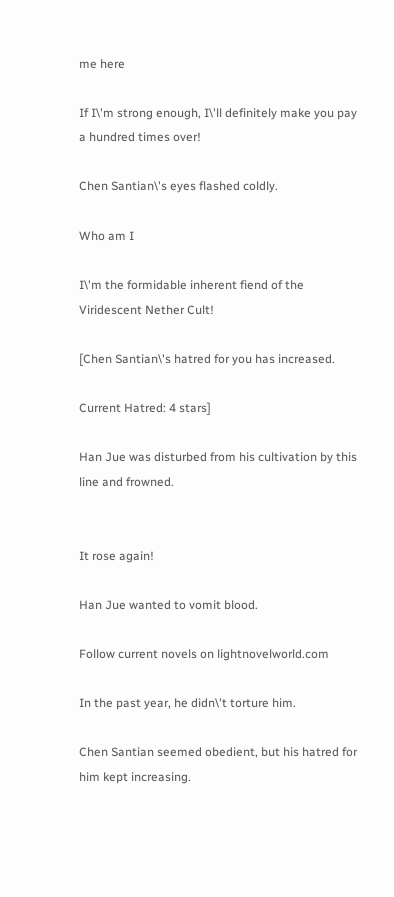me here

If I\'m strong enough, I\'ll definitely make you pay a hundred times over!

Chen Santian\'s eyes flashed coldly.

Who am I

I\'m the formidable inherent fiend of the Viridescent Nether Cult!

[Chen Santian\'s hatred for you has increased.

Current Hatred: 4 stars]

Han Jue was disturbed from his cultivation by this line and frowned.


It rose again!

Han Jue wanted to vomit blood.

Follow current novels on lightnovelworld.com

In the past year, he didn\'t torture him.

Chen Santian seemed obedient, but his hatred for him kept increasing.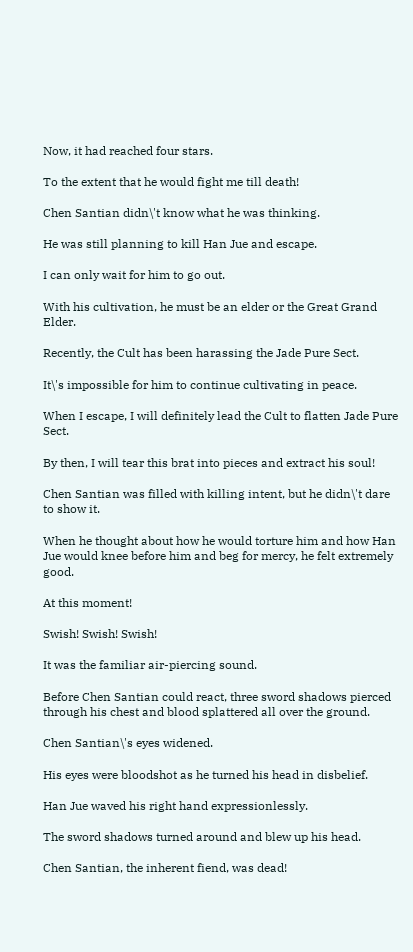Now, it had reached four stars.

To the extent that he would fight me till death!

Chen Santian didn\'t know what he was thinking.

He was still planning to kill Han Jue and escape.

I can only wait for him to go out.

With his cultivation, he must be an elder or the Great Grand Elder.

Recently, the Cult has been harassing the Jade Pure Sect.

It\'s impossible for him to continue cultivating in peace.

When I escape, I will definitely lead the Cult to flatten Jade Pure Sect.

By then, I will tear this brat into pieces and extract his soul!

Chen Santian was filled with killing intent, but he didn\'t dare to show it.

When he thought about how he would torture him and how Han Jue would knee before him and beg for mercy, he felt extremely good.

At this moment!

Swish! Swish! Swish!

It was the familiar air-piercing sound.

Before Chen Santian could react, three sword shadows pierced through his chest and blood splattered all over the ground.

Chen Santian\'s eyes widened.

His eyes were bloodshot as he turned his head in disbelief.

Han Jue waved his right hand expressionlessly.

The sword shadows turned around and blew up his head.

Chen Santian, the inherent fiend, was dead!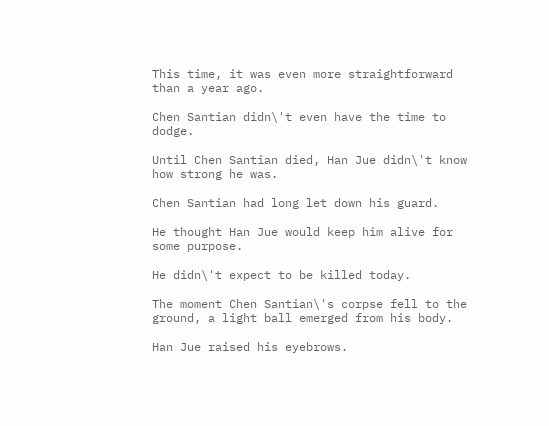This time, it was even more straightforward than a year ago.

Chen Santian didn\'t even have the time to dodge.

Until Chen Santian died, Han Jue didn\'t know how strong he was.

Chen Santian had long let down his guard.

He thought Han Jue would keep him alive for some purpose.

He didn\'t expect to be killed today.

The moment Chen Santian\'s corpse fell to the ground, a light ball emerged from his body.

Han Jue raised his eyebrows.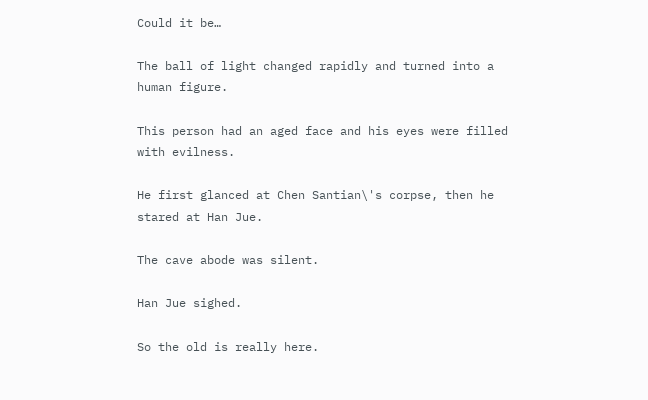Could it be…

The ball of light changed rapidly and turned into a human figure.

This person had an aged face and his eyes were filled with evilness.

He first glanced at Chen Santian\'s corpse, then he stared at Han Jue.

The cave abode was silent.

Han Jue sighed.

So the old is really here.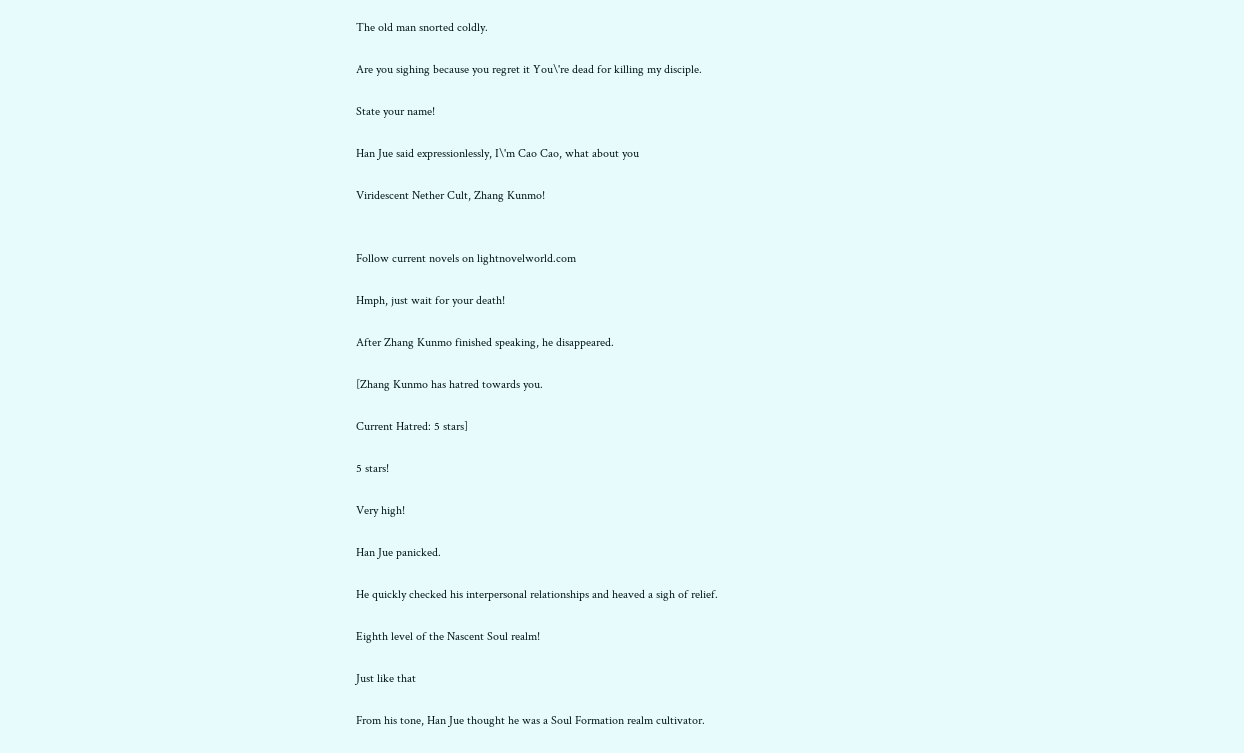The old man snorted coldly.

Are you sighing because you regret it You\'re dead for killing my disciple.

State your name!

Han Jue said expressionlessly, I\'m Cao Cao, what about you

Viridescent Nether Cult, Zhang Kunmo!


Follow current novels on lightnovelworld.com

Hmph, just wait for your death!

After Zhang Kunmo finished speaking, he disappeared.

[Zhang Kunmo has hatred towards you.

Current Hatred: 5 stars]

5 stars!

Very high!

Han Jue panicked.

He quickly checked his interpersonal relationships and heaved a sigh of relief.

Eighth level of the Nascent Soul realm!

Just like that

From his tone, Han Jue thought he was a Soul Formation realm cultivator.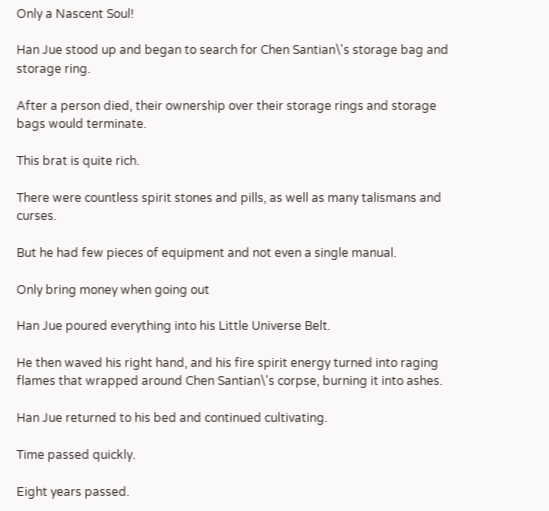Only a Nascent Soul!

Han Jue stood up and began to search for Chen Santian\'s storage bag and storage ring.

After a person died, their ownership over their storage rings and storage bags would terminate.

This brat is quite rich.

There were countless spirit stones and pills, as well as many talismans and curses.

But he had few pieces of equipment and not even a single manual.

Only bring money when going out

Han Jue poured everything into his Little Universe Belt.

He then waved his right hand, and his fire spirit energy turned into raging flames that wrapped around Chen Santian\'s corpse, burning it into ashes.

Han Jue returned to his bed and continued cultivating.

Time passed quickly.

Eight years passed.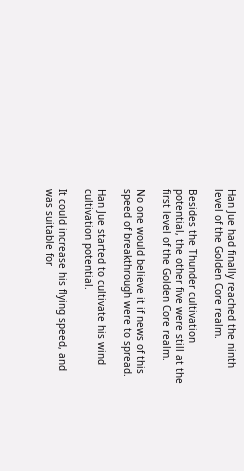Han Jue had finally reached the ninth level of the Golden Core realm.

Besides the Thunder cultivation potential, the other five were still at the first level of the Golden Core realm.

No one would believe it if news of this speed of breakthrough were to spread.

Han Jue started to cultivate his wind cultivation potential.

It could increase his flying speed, and was suitable for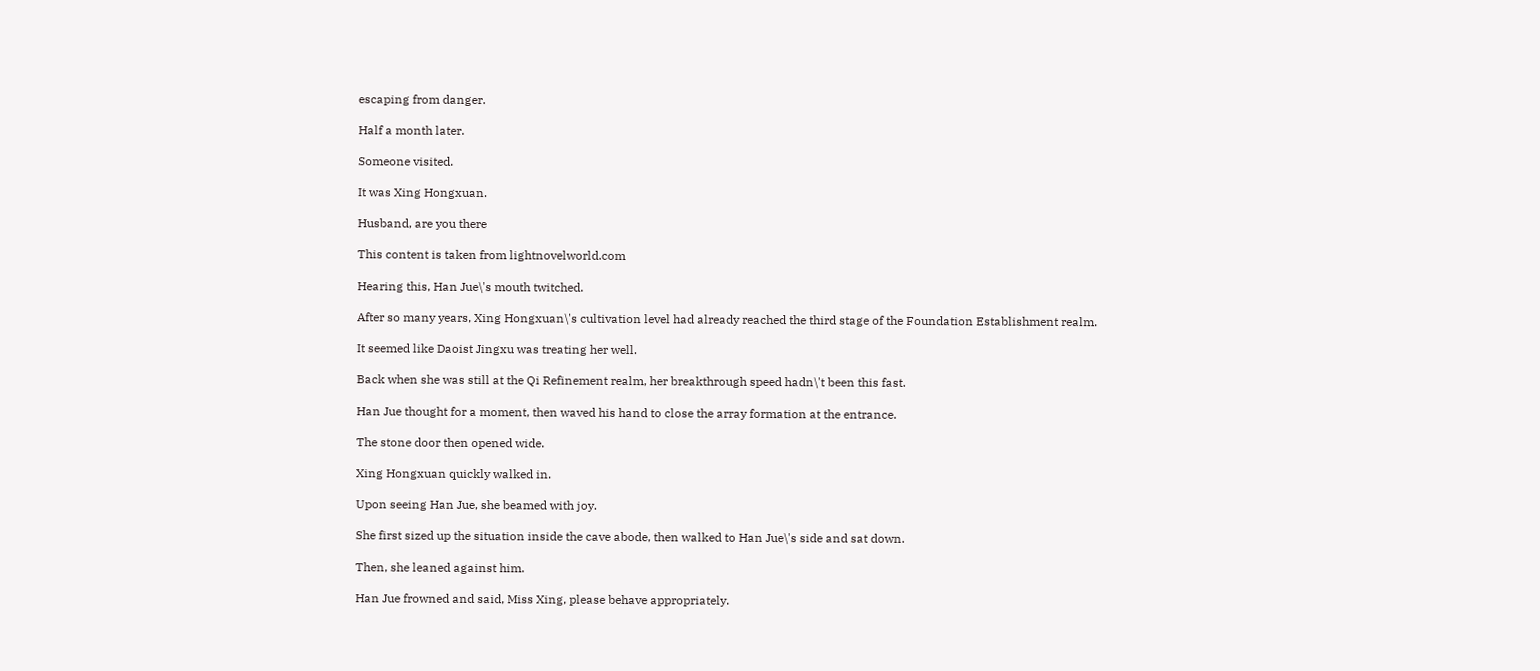escaping from danger.

Half a month later.

Someone visited.

It was Xing Hongxuan.

Husband, are you there

This content is taken from lightnovelworld.com

Hearing this, Han Jue\'s mouth twitched.

After so many years, Xing Hongxuan\'s cultivation level had already reached the third stage of the Foundation Establishment realm.

It seemed like Daoist Jingxu was treating her well.

Back when she was still at the Qi Refinement realm, her breakthrough speed hadn\'t been this fast.

Han Jue thought for a moment, then waved his hand to close the array formation at the entrance.

The stone door then opened wide.

Xing Hongxuan quickly walked in.

Upon seeing Han Jue, she beamed with joy.

She first sized up the situation inside the cave abode, then walked to Han Jue\'s side and sat down.

Then, she leaned against him.

Han Jue frowned and said, Miss Xing, please behave appropriately.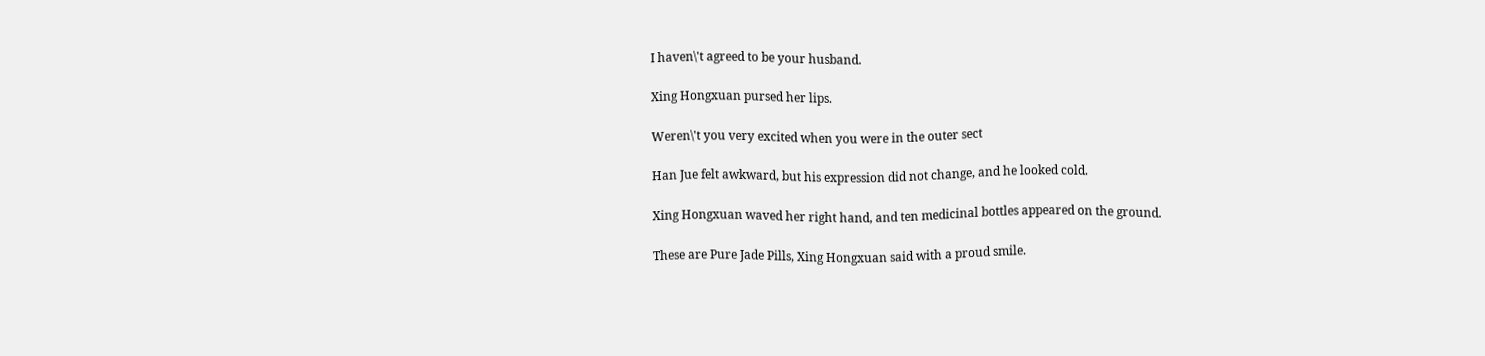I haven\'t agreed to be your husband.

Xing Hongxuan pursed her lips.

Weren\'t you very excited when you were in the outer sect

Han Jue felt awkward, but his expression did not change, and he looked cold.

Xing Hongxuan waved her right hand, and ten medicinal bottles appeared on the ground.

These are Pure Jade Pills, Xing Hongxuan said with a proud smile.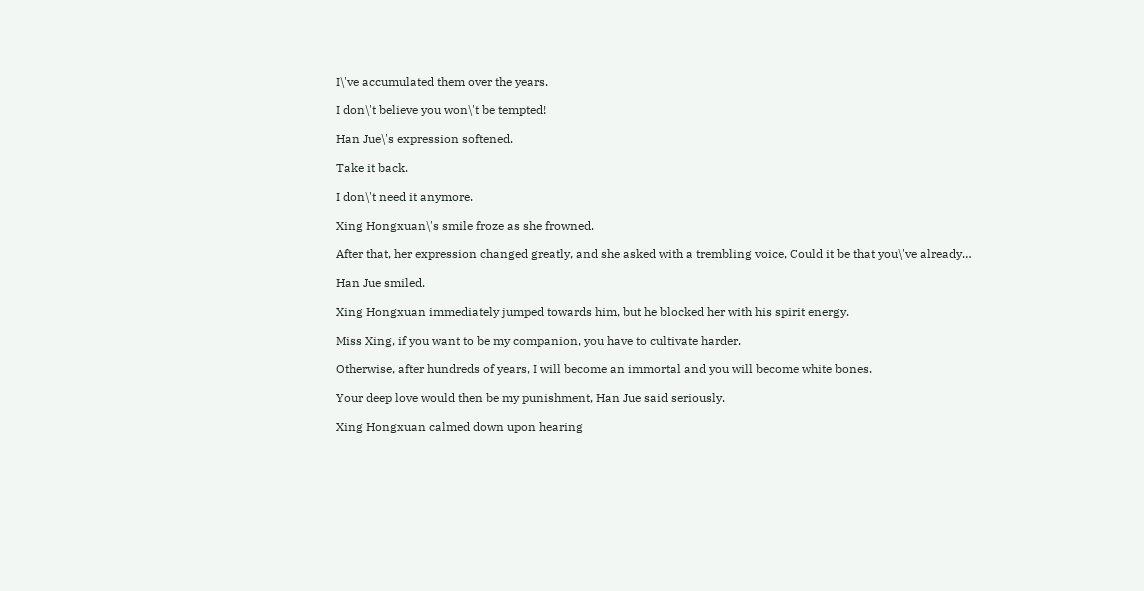I\'ve accumulated them over the years.

I don\'t believe you won\'t be tempted!

Han Jue\'s expression softened.

Take it back.

I don\'t need it anymore.

Xing Hongxuan\'s smile froze as she frowned.

After that, her expression changed greatly, and she asked with a trembling voice, Could it be that you\'ve already…

Han Jue smiled.

Xing Hongxuan immediately jumped towards him, but he blocked her with his spirit energy.

Miss Xing, if you want to be my companion, you have to cultivate harder.

Otherwise, after hundreds of years, I will become an immortal and you will become white bones.

Your deep love would then be my punishment, Han Jue said seriously.

Xing Hongxuan calmed down upon hearing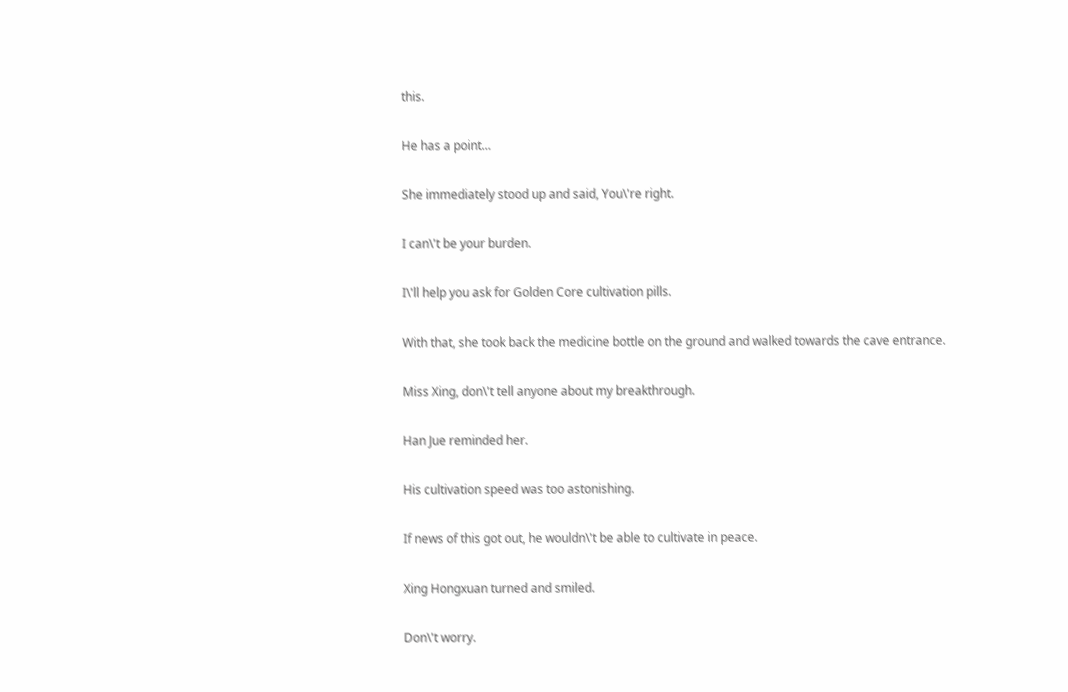this.

He has a point…

She immediately stood up and said, You\'re right.

I can\'t be your burden.

I\'ll help you ask for Golden Core cultivation pills.

With that, she took back the medicine bottle on the ground and walked towards the cave entrance.

Miss Xing, don\'t tell anyone about my breakthrough.

Han Jue reminded her.

His cultivation speed was too astonishing.

If news of this got out, he wouldn\'t be able to cultivate in peace.

Xing Hongxuan turned and smiled.

Don\'t worry.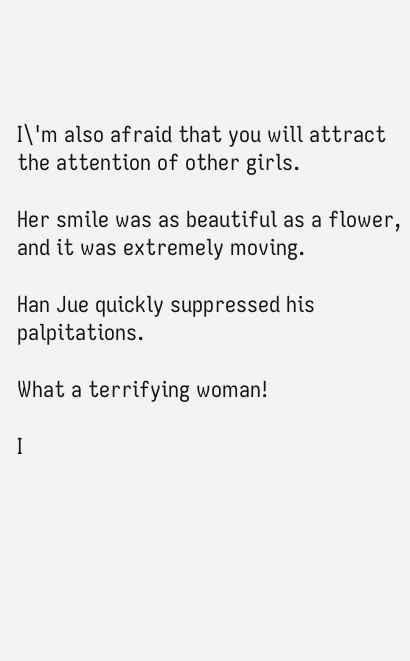I\'m also afraid that you will attract the attention of other girls.

Her smile was as beautiful as a flower, and it was extremely moving.

Han Jue quickly suppressed his palpitations.

What a terrifying woman!

I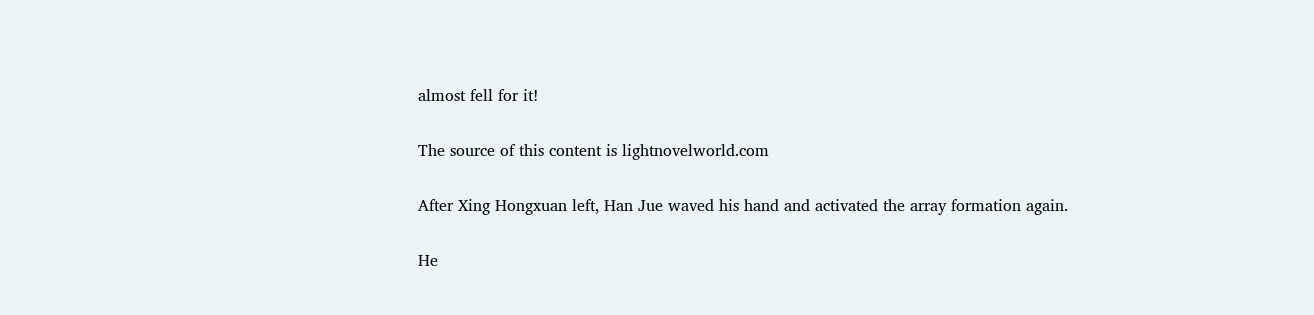almost fell for it!

The source of this content is lightnovelworld.com

After Xing Hongxuan left, Han Jue waved his hand and activated the array formation again.

He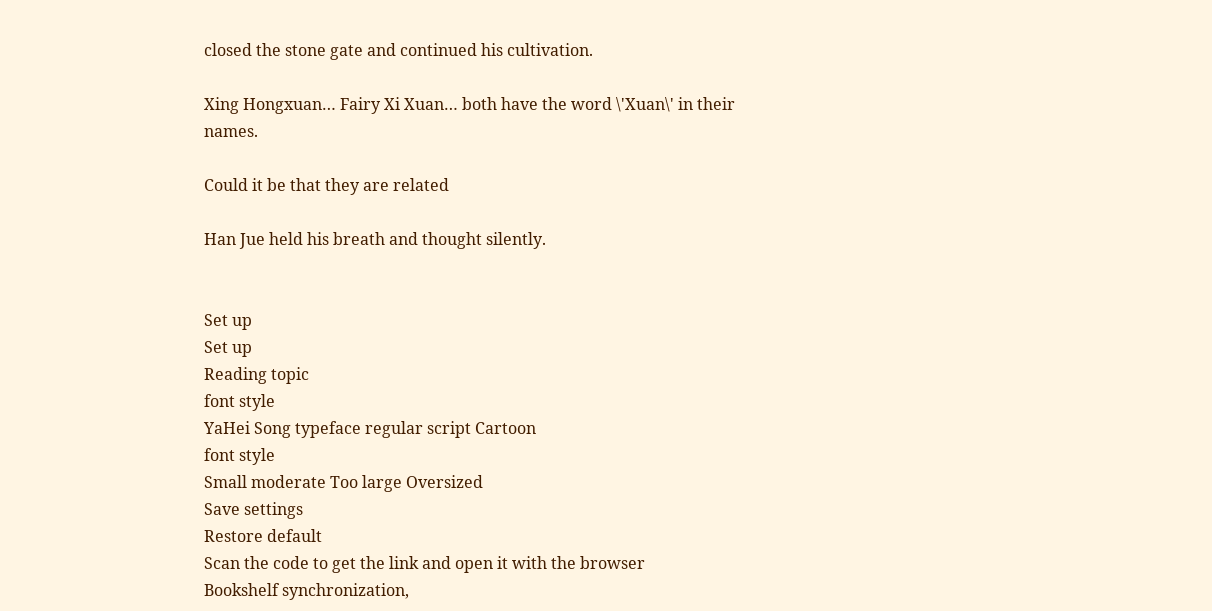closed the stone gate and continued his cultivation.

Xing Hongxuan… Fairy Xi Xuan… both have the word \'Xuan\' in their names.

Could it be that they are related

Han Jue held his breath and thought silently.


Set up
Set up
Reading topic
font style
YaHei Song typeface regular script Cartoon
font style
Small moderate Too large Oversized
Save settings
Restore default
Scan the code to get the link and open it with the browser
Bookshelf synchronization,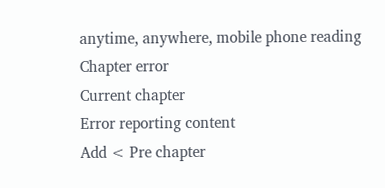anytime, anywhere, mobile phone reading
Chapter error
Current chapter
Error reporting content
Add < Pre chapter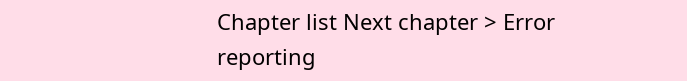Chapter list Next chapter > Error reporting